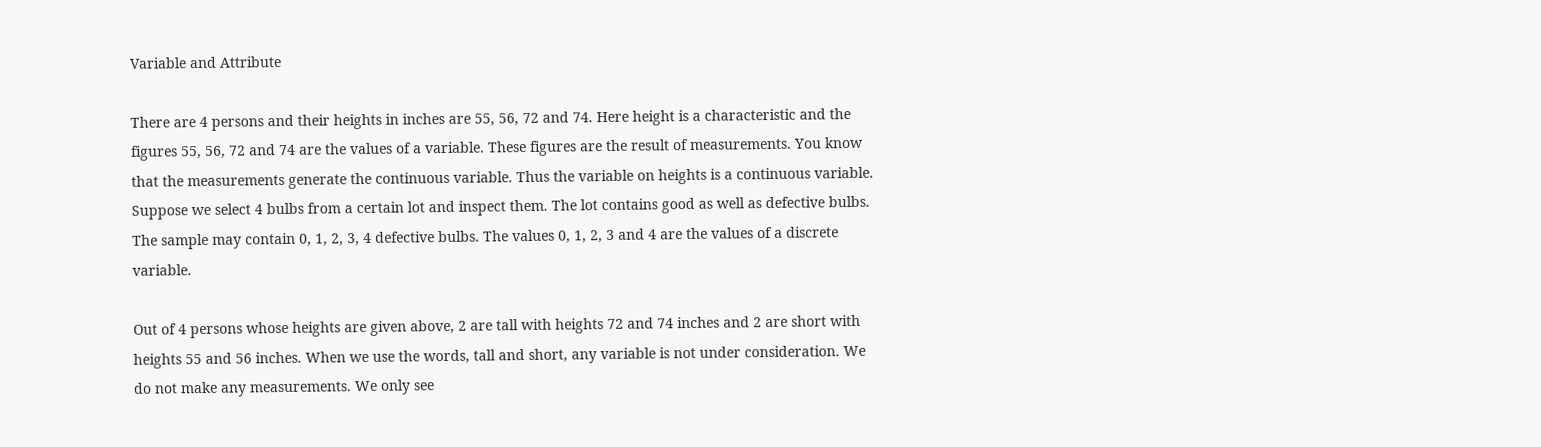Variable and Attribute

There are 4 persons and their heights in inches are 55, 56, 72 and 74. Here height is a characteristic and the figures 55, 56, 72 and 74 are the values of a variable. These figures are the result of measurements. You know that the measurements generate the continuous variable. Thus the variable on heights is a continuous variable. Suppose we select 4 bulbs from a certain lot and inspect them. The lot contains good as well as defective bulbs. The sample may contain 0, 1, 2, 3, 4 defective bulbs. The values 0, 1, 2, 3 and 4 are the values of a discrete variable.

Out of 4 persons whose heights are given above, 2 are tall with heights 72 and 74 inches and 2 are short with heights 55 and 56 inches. When we use the words, tall and short, any variable is not under consideration. We do not make any measurements. We only see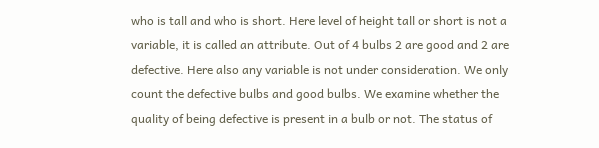who is tall and who is short. Here level of height tall or short is not a variable, it is called an attribute. Out of 4 bulbs 2 are good and 2 are defective. Here also any variable is not under consideration. We only count the defective bulbs and good bulbs. We examine whether the quality of being defective is present in a bulb or not. The status of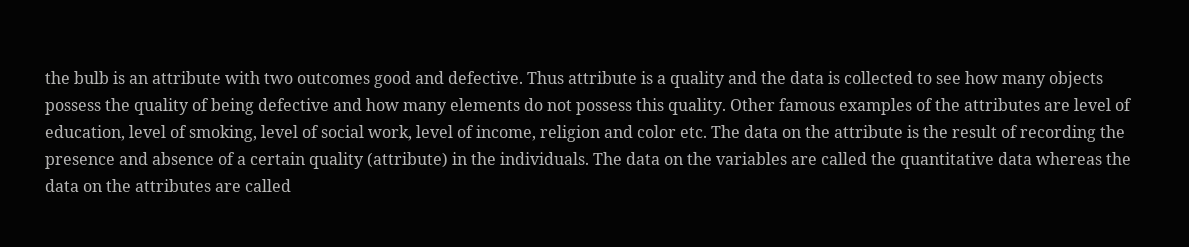the bulb is an attribute with two outcomes good and defective. Thus attribute is a quality and the data is collected to see how many objects possess the quality of being defective and how many elements do not possess this quality. Other famous examples of the attributes are level of education, level of smoking, level of social work, level of income, religion and color etc. The data on the attribute is the result of recording the presence and absence of a certain quality (attribute) in the individuals. The data on the variables are called the quantitative data whereas the data on the attributes are called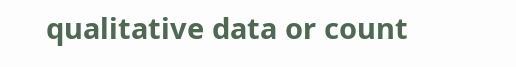qualitative data or count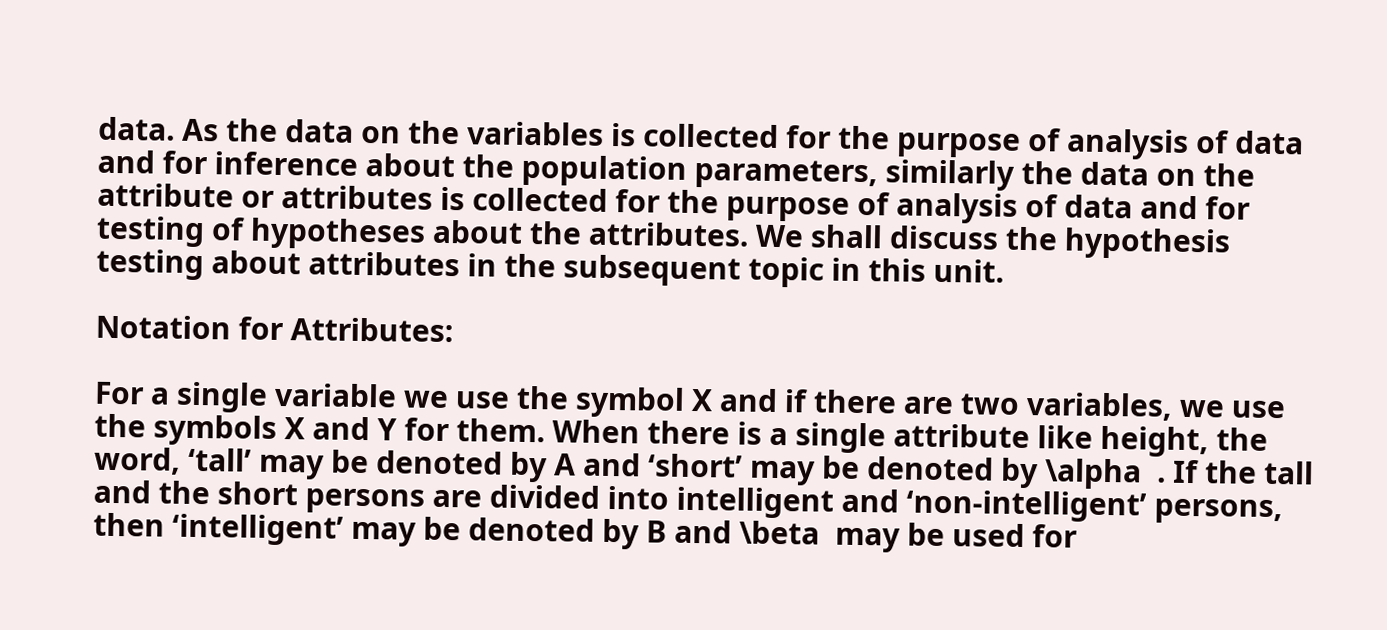data. As the data on the variables is collected for the purpose of analysis of data and for inference about the population parameters, similarly the data on the attribute or attributes is collected for the purpose of analysis of data and for testing of hypotheses about the attributes. We shall discuss the hypothesis testing about attributes in the subsequent topic in this unit.

Notation for Attributes:

For a single variable we use the symbol X and if there are two variables, we use the symbols X and Y for them. When there is a single attribute like height, the word, ‘tall’ may be denoted by A and ‘short’ may be denoted by \alpha  . If the tall and the short persons are divided into intelligent and ‘non-intelligent’ persons, then ‘intelligent’ may be denoted by B and \beta  may be used for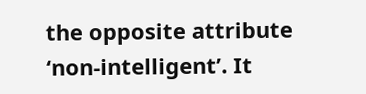the opposite attribute ‘non-intelligent’. It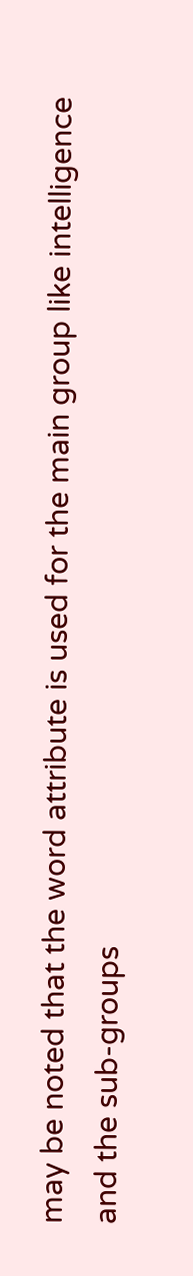may be noted that the word attribute is used for the main group like intelligence and the sub-groups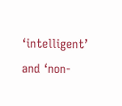‘intelligent’ and ‘non-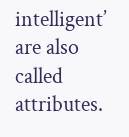intelligent’ are also called attributes.